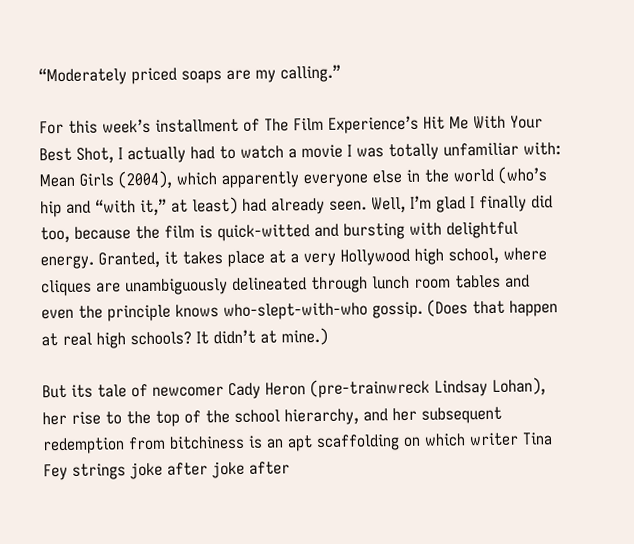“Moderately priced soaps are my calling.”

For this week’s installment of The Film Experience’s Hit Me With Your Best Shot, I actually had to watch a movie I was totally unfamiliar with: Mean Girls (2004), which apparently everyone else in the world (who’s hip and “with it,” at least) had already seen. Well, I’m glad I finally did too, because the film is quick-witted and bursting with delightful energy. Granted, it takes place at a very Hollywood high school, where cliques are unambiguously delineated through lunch room tables and even the principle knows who-slept-with-who gossip. (Does that happen at real high schools? It didn’t at mine.)

But its tale of newcomer Cady Heron (pre-trainwreck Lindsay Lohan), her rise to the top of the school hierarchy, and her subsequent redemption from bitchiness is an apt scaffolding on which writer Tina Fey strings joke after joke after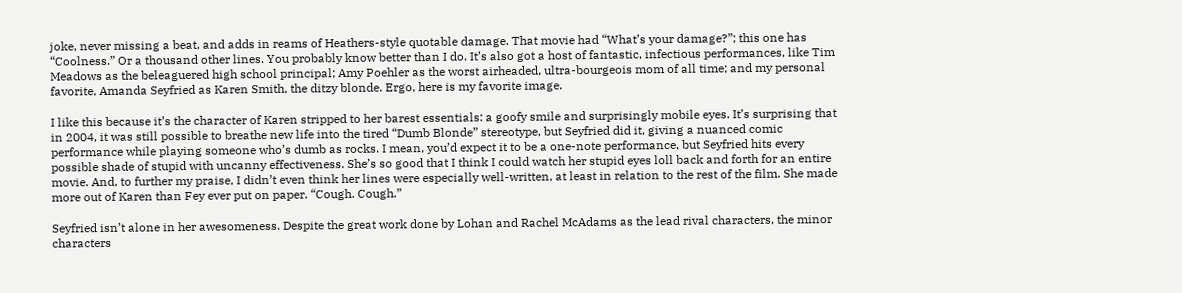joke, never missing a beat, and adds in reams of Heathers-style quotable damage. That movie had “What’s your damage?”; this one has “Coolness.” Or a thousand other lines. You probably know better than I do. It’s also got a host of fantastic, infectious performances, like Tim Meadows as the beleaguered high school principal; Amy Poehler as the worst airheaded, ultra-bourgeois mom of all time; and my personal favorite, Amanda Seyfried as Karen Smith, the ditzy blonde. Ergo, here is my favorite image.

I like this because it’s the character of Karen stripped to her barest essentials: a goofy smile and surprisingly mobile eyes. It’s surprising that in 2004, it was still possible to breathe new life into the tired “Dumb Blonde” stereotype, but Seyfried did it, giving a nuanced comic performance while playing someone who’s dumb as rocks. I mean, you’d expect it to be a one-note performance, but Seyfried hits every possible shade of stupid with uncanny effectiveness. She’s so good that I think I could watch her stupid eyes loll back and forth for an entire movie. And, to further my praise, I didn’t even think her lines were especially well-written, at least in relation to the rest of the film. She made more out of Karen than Fey ever put on paper. “Cough. Cough.”

Seyfried isn’t alone in her awesomeness. Despite the great work done by Lohan and Rachel McAdams as the lead rival characters, the minor characters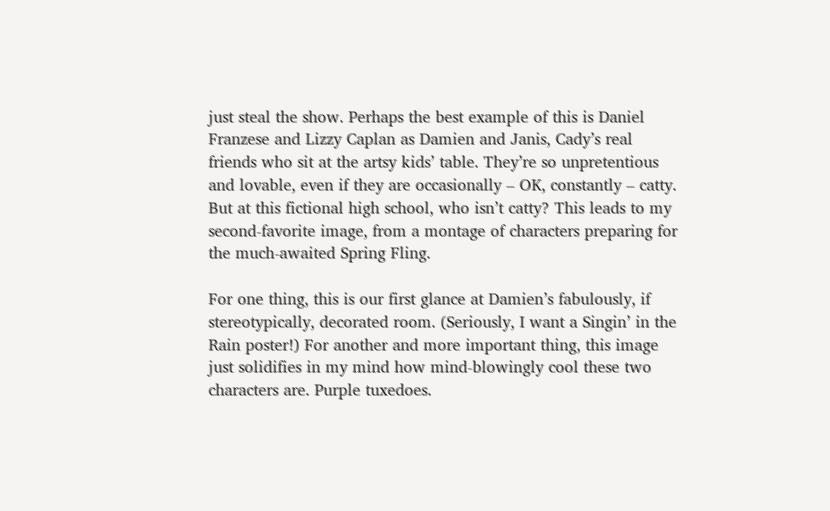just steal the show. Perhaps the best example of this is Daniel Franzese and Lizzy Caplan as Damien and Janis, Cady’s real friends who sit at the artsy kids’ table. They’re so unpretentious and lovable, even if they are occasionally – OK, constantly – catty. But at this fictional high school, who isn’t catty? This leads to my second-favorite image, from a montage of characters preparing for the much-awaited Spring Fling.

For one thing, this is our first glance at Damien’s fabulously, if stereotypically, decorated room. (Seriously, I want a Singin’ in the Rain poster!) For another and more important thing, this image just solidifies in my mind how mind-blowingly cool these two characters are. Purple tuxedoes.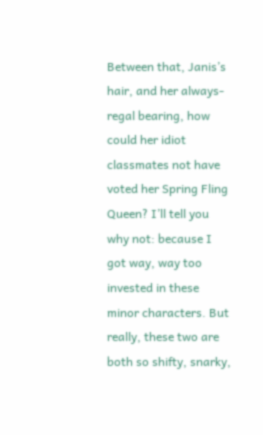Between that, Janis’s hair, and her always-regal bearing, how could her idiot classmates not have voted her Spring Fling Queen? I’ll tell you why not: because I got way, way too invested in these minor characters. But really, these two are both so shifty, snarky,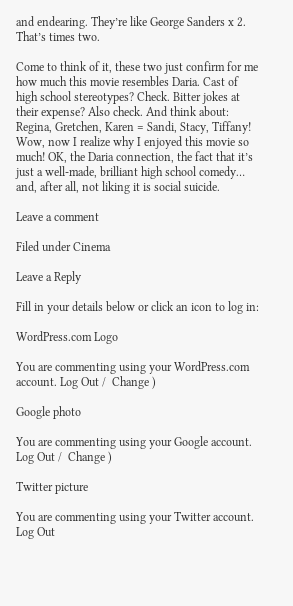and endearing. They’re like George Sanders x 2. That’s times two.

Come to think of it, these two just confirm for me how much this movie resembles Daria. Cast of high school stereotypes? Check. Bitter jokes at their expense? Also check. And think about: Regina, Gretchen, Karen = Sandi, Stacy, Tiffany! Wow, now I realize why I enjoyed this movie so much! OK, the Daria connection, the fact that it’s just a well-made, brilliant high school comedy… and, after all, not liking it is social suicide.

Leave a comment

Filed under Cinema

Leave a Reply

Fill in your details below or click an icon to log in:

WordPress.com Logo

You are commenting using your WordPress.com account. Log Out /  Change )

Google photo

You are commenting using your Google account. Log Out /  Change )

Twitter picture

You are commenting using your Twitter account. Log Out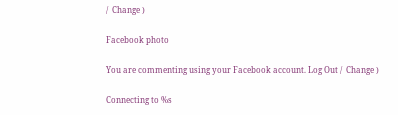/  Change )

Facebook photo

You are commenting using your Facebook account. Log Out /  Change )

Connecting to %s